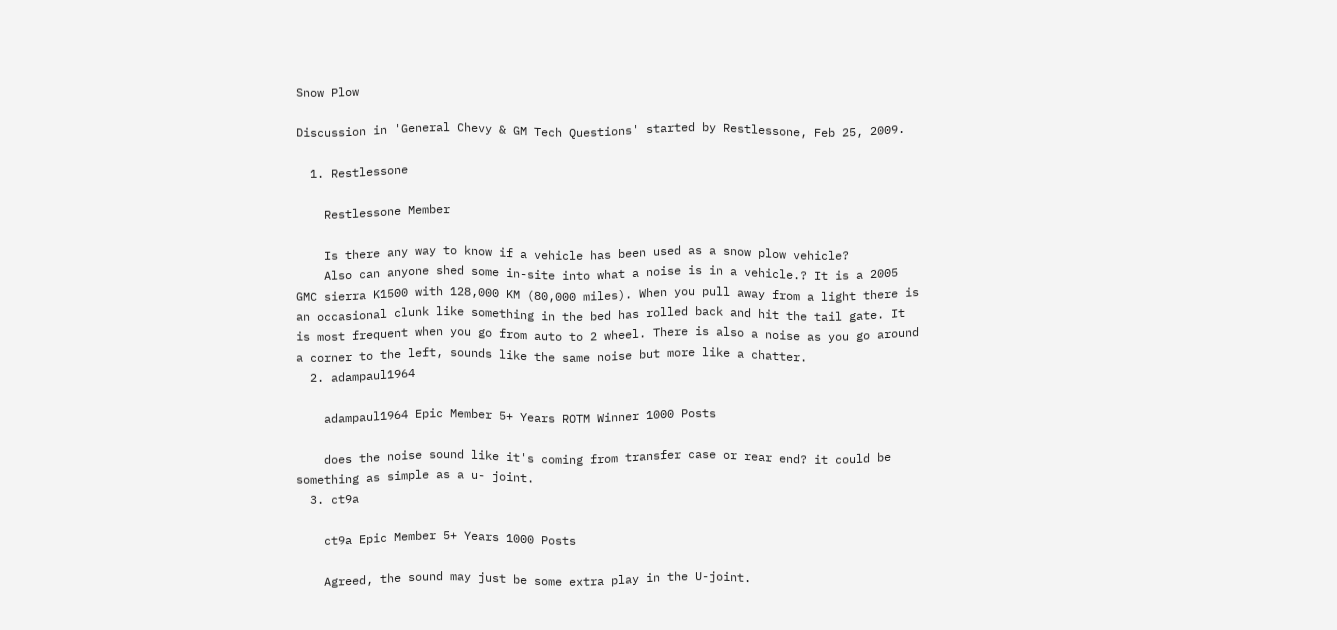Snow Plow

Discussion in 'General Chevy & GM Tech Questions' started by Restlessone, Feb 25, 2009.

  1. Restlessone

    Restlessone Member

    Is there any way to know if a vehicle has been used as a snow plow vehicle?
    Also can anyone shed some in-site into what a noise is in a vehicle.? It is a 2005 GMC sierra K1500 with 128,000 KM (80,000 miles). When you pull away from a light there is an occasional clunk like something in the bed has rolled back and hit the tail gate. It is most frequent when you go from auto to 2 wheel. There is also a noise as you go around a corner to the left, sounds like the same noise but more like a chatter.
  2. adampaul1964

    adampaul1964 Epic Member 5+ Years ROTM Winner 1000 Posts

    does the noise sound like it's coming from transfer case or rear end? it could be something as simple as a u- joint.
  3. ct9a

    ct9a Epic Member 5+ Years 1000 Posts

    Agreed, the sound may just be some extra play in the U-joint.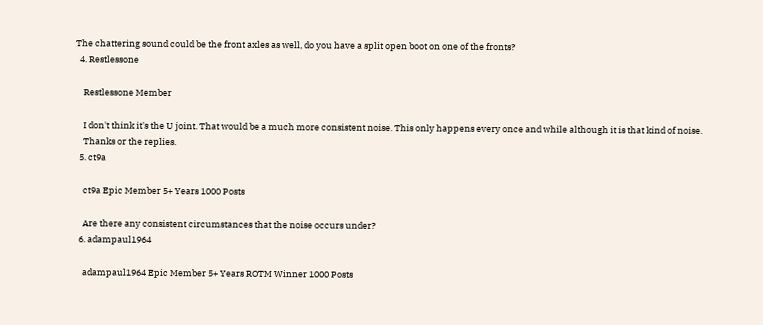The chattering sound could be the front axles as well, do you have a split open boot on one of the fronts?
  4. Restlessone

    Restlessone Member

    I don't think it's the U joint. That would be a much more consistent noise. This only happens every once and while although it is that kind of noise.
    Thanks or the replies.
  5. ct9a

    ct9a Epic Member 5+ Years 1000 Posts

    Are there any consistent circumstances that the noise occurs under?
  6. adampaul1964

    adampaul1964 Epic Member 5+ Years ROTM Winner 1000 Posts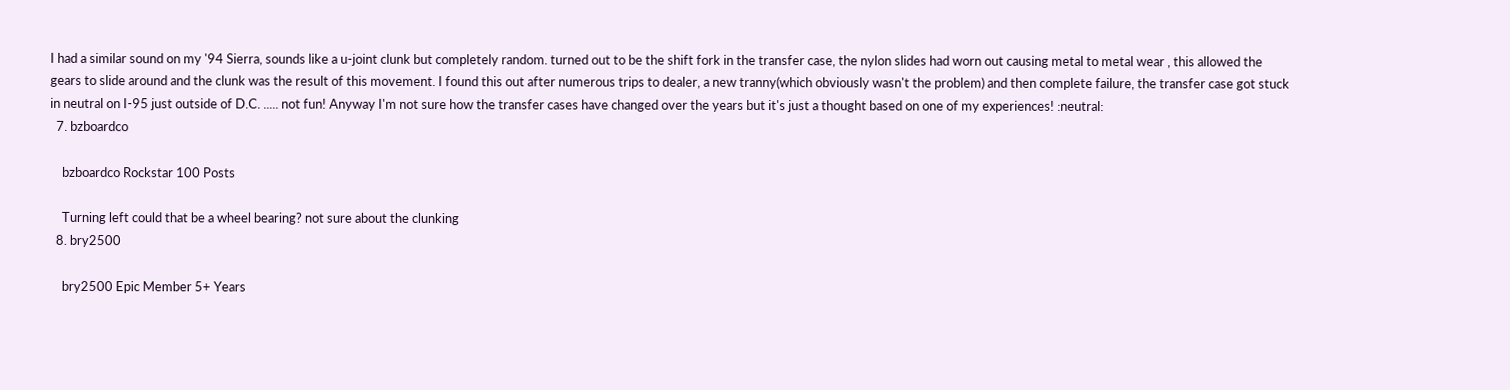I had a similar sound on my '94 Sierra, sounds like a u-joint clunk but completely random. turned out to be the shift fork in the transfer case, the nylon slides had worn out causing metal to metal wear , this allowed the gears to slide around and the clunk was the result of this movement. I found this out after numerous trips to dealer, a new tranny(which obviously wasn't the problem) and then complete failure, the transfer case got stuck in neutral on I-95 just outside of D.C. ..... not fun! Anyway I'm not sure how the transfer cases have changed over the years but it's just a thought based on one of my experiences! :neutral:
  7. bzboardco

    bzboardco Rockstar 100 Posts

    Turning left could that be a wheel bearing? not sure about the clunking
  8. bry2500

    bry2500 Epic Member 5+ Years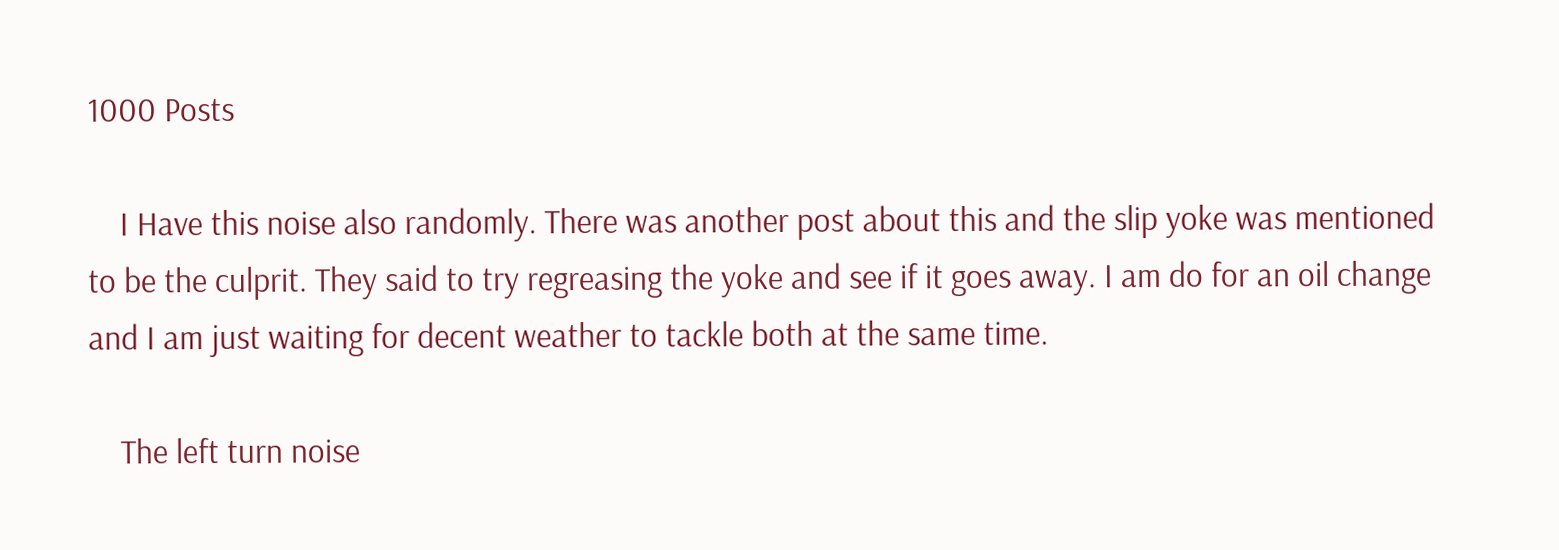1000 Posts

    I Have this noise also randomly. There was another post about this and the slip yoke was mentioned to be the culprit. They said to try regreasing the yoke and see if it goes away. I am do for an oil change and I am just waiting for decent weather to tackle both at the same time.

    The left turn noise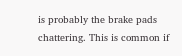is probably the brake pads chattering. This is common if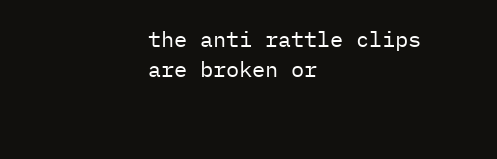the anti rattle clips are broken or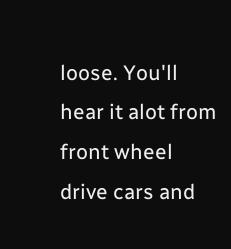loose. You'll hear it alot from front wheel drive cars and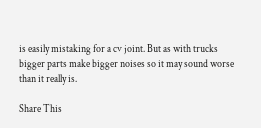is easily mistaking for a cv joint. But as with trucks bigger parts make bigger noises so it may sound worse than it really is.

Share This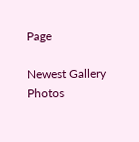Page

Newest Gallery Photos